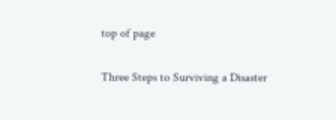top of page

Three Steps to Surviving a Disaster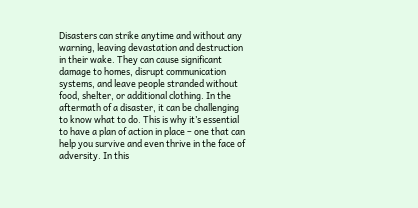Disasters can strike anytime and without any warning, leaving devastation and destruction in their wake. They can cause significant damage to homes, disrupt communication systems, and leave people stranded without food, shelter, or additional clothing. In the aftermath of a disaster, it can be challenging to know what to do. This is why it’s essential to have a plan of action in place – one that can help you survive and even thrive in the face of adversity. In this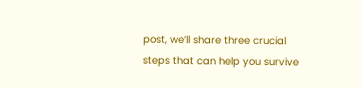post, we’ll share three crucial steps that can help you survive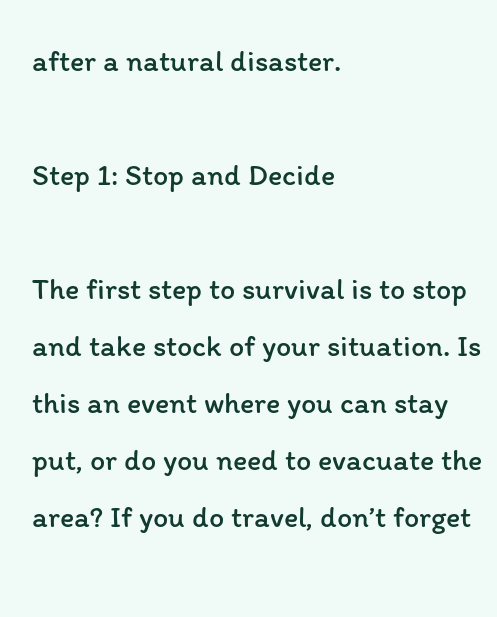after a natural disaster.

Step 1: Stop and Decide

The first step to survival is to stop and take stock of your situation. Is this an event where you can stay put, or do you need to evacuate the area? If you do travel, don’t forget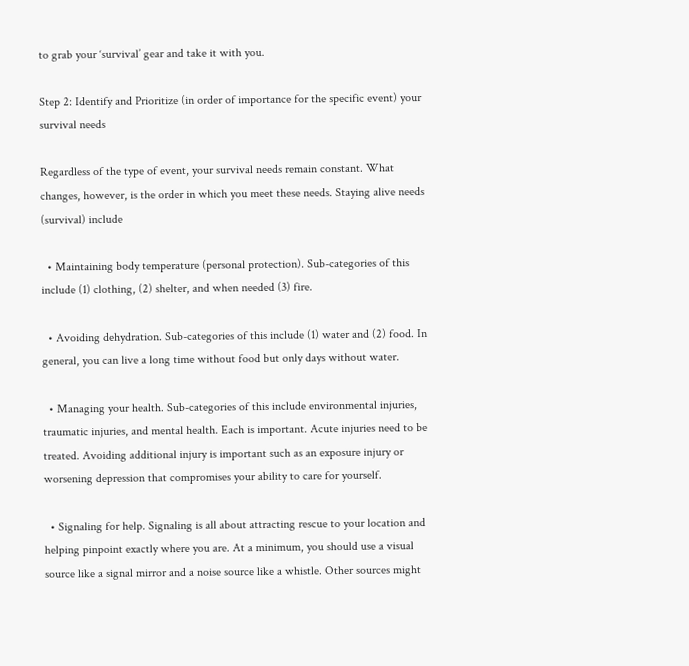to grab your ‘survival’ gear and take it with you.

Step 2: Identify and Prioritize (in order of importance for the specific event) your survival needs

Regardless of the type of event, your survival needs remain constant. What changes, however, is the order in which you meet these needs. Staying alive needs (survival) include

  • Maintaining body temperature (personal protection). Sub-categories of this include (1) clothing, (2) shelter, and when needed (3) fire.

  • Avoiding dehydration. Sub-categories of this include (1) water and (2) food. In general, you can live a long time without food but only days without water.

  • Managing your health. Sub-categories of this include environmental injuries, traumatic injuries, and mental health. Each is important. Acute injuries need to be treated. Avoiding additional injury is important such as an exposure injury or worsening depression that compromises your ability to care for yourself.

  • Signaling for help. Signaling is all about attracting rescue to your location and helping pinpoint exactly where you are. At a minimum, you should use a visual source like a signal mirror and a noise source like a whistle. Other sources might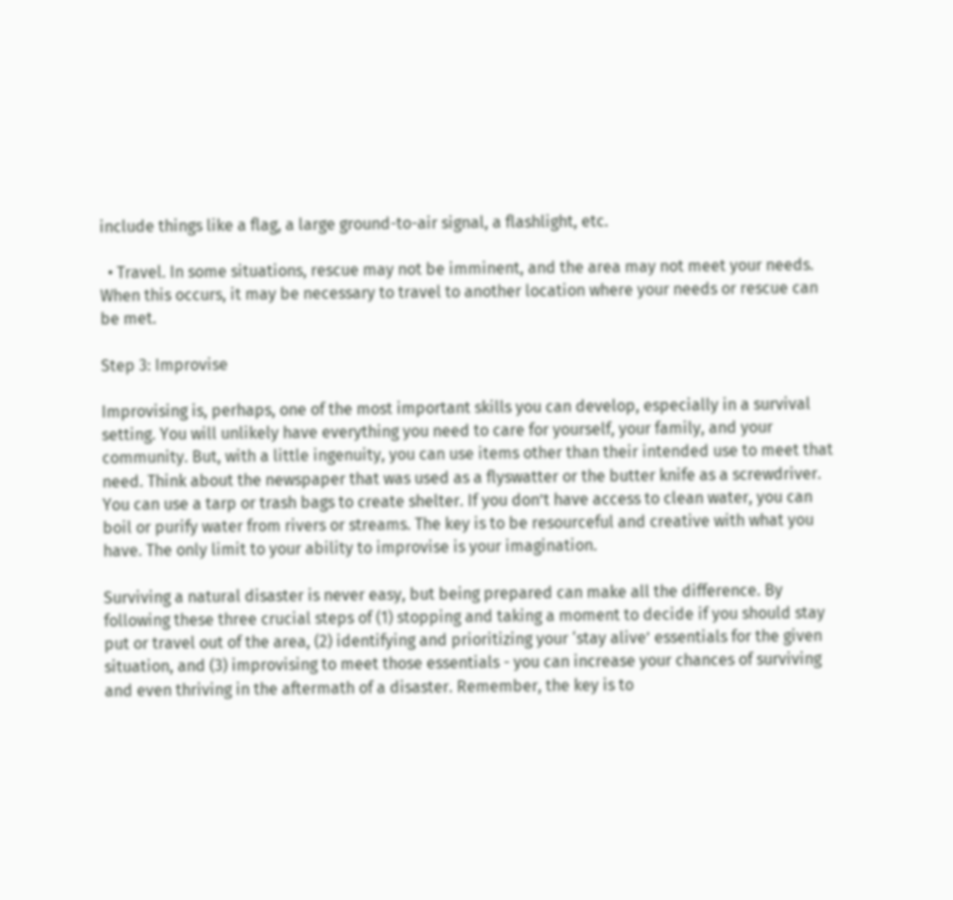include things like a flag, a large ground-to-air signal, a flashlight, etc.

  • Travel. In some situations, rescue may not be imminent, and the area may not meet your needs. When this occurs, it may be necessary to travel to another location where your needs or rescue can be met.

Step 3: Improvise

Improvising is, perhaps, one of the most important skills you can develop, especially in a survival setting. You will unlikely have everything you need to care for yourself, your family, and your community. But, with a little ingenuity, you can use items other than their intended use to meet that need. Think about the newspaper that was used as a flyswatter or the butter knife as a screwdriver. You can use a tarp or trash bags to create shelter. If you don’t have access to clean water, you can boil or purify water from rivers or streams. The key is to be resourceful and creative with what you have. The only limit to your ability to improvise is your imagination.

Surviving a natural disaster is never easy, but being prepared can make all the difference. By following these three crucial steps of (1) stopping and taking a moment to decide if you should stay put or travel out of the area, (2) identifying and prioritizing your ‘stay alive’ essentials for the given situation, and (3) improvising to meet those essentials - you can increase your chances of surviving and even thriving in the aftermath of a disaster. Remember, the key is to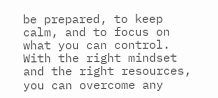be prepared, to keep calm, and to focus on what you can control. With the right mindset and the right resources, you can overcome any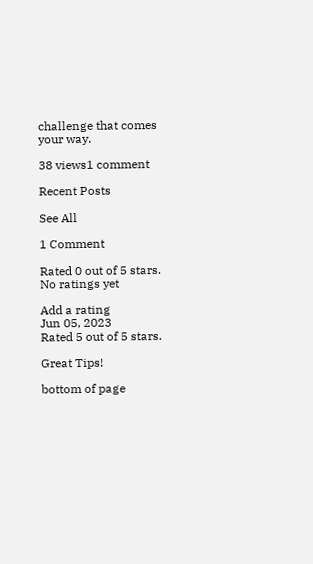challenge that comes your way.

38 views1 comment

Recent Posts

See All

1 Comment

Rated 0 out of 5 stars.
No ratings yet

Add a rating
Jun 05, 2023
Rated 5 out of 5 stars.

Great Tips!

bottom of page